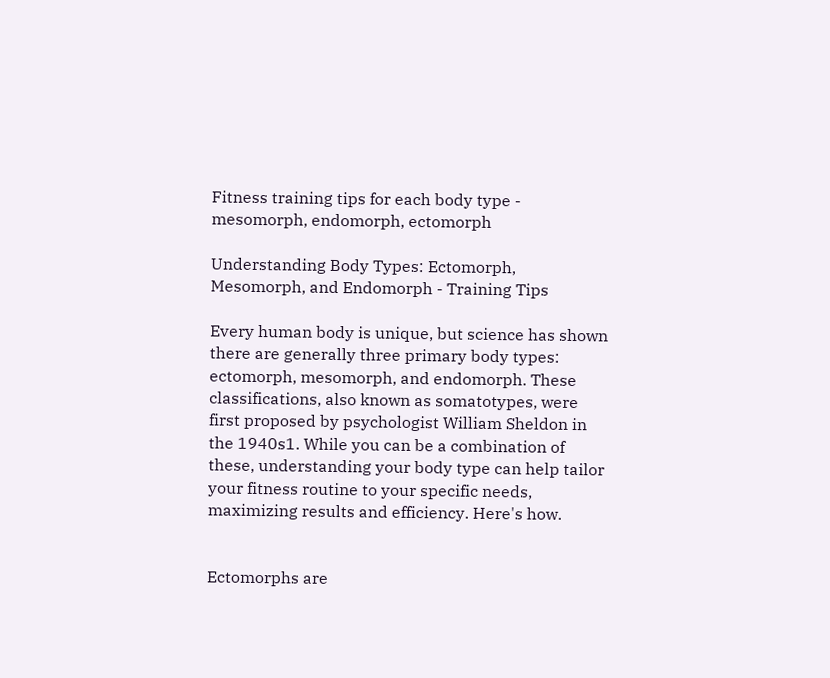Fitness training tips for each body type - mesomorph, endomorph, ectomorph

Understanding Body Types: Ectomorph, Mesomorph, and Endomorph - Training Tips

Every human body is unique, but science has shown there are generally three primary body types: ectomorph, mesomorph, and endomorph. These classifications, also known as somatotypes, were first proposed by psychologist William Sheldon in the 1940s1. While you can be a combination of these, understanding your body type can help tailor your fitness routine to your specific needs, maximizing results and efficiency. Here's how.


Ectomorphs are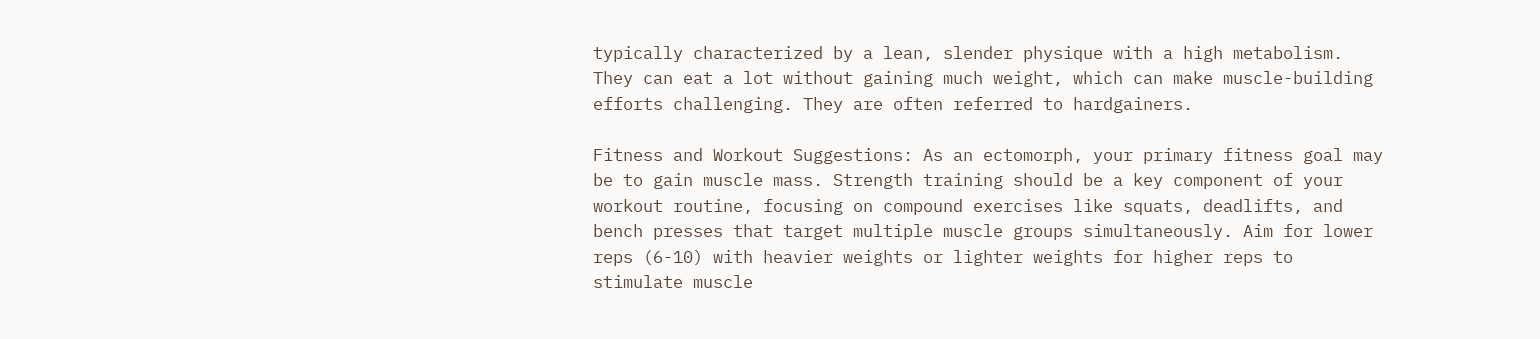typically characterized by a lean, slender physique with a high metabolism. They can eat a lot without gaining much weight, which can make muscle-building efforts challenging. They are often referred to hardgainers.

Fitness and Workout Suggestions: As an ectomorph, your primary fitness goal may be to gain muscle mass. Strength training should be a key component of your workout routine, focusing on compound exercises like squats, deadlifts, and bench presses that target multiple muscle groups simultaneously. Aim for lower reps (6-10) with heavier weights or lighter weights for higher reps to stimulate muscle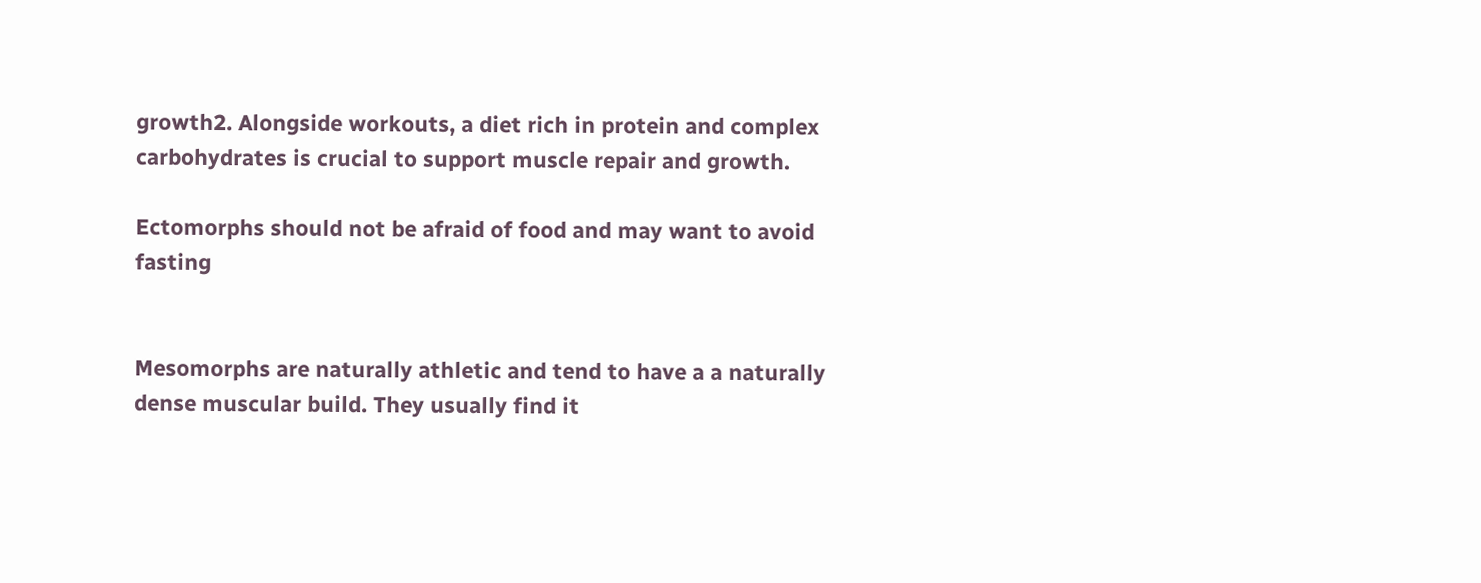growth2. Alongside workouts, a diet rich in protein and complex carbohydrates is crucial to support muscle repair and growth.

Ectomorphs should not be afraid of food and may want to avoid fasting


Mesomorphs are naturally athletic and tend to have a a naturally dense muscular build. They usually find it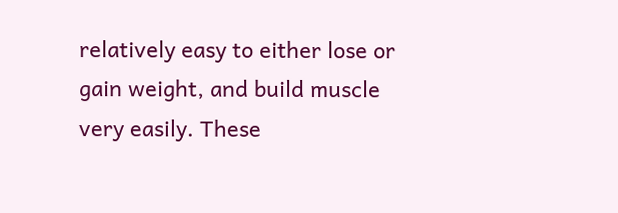relatively easy to either lose or gain weight, and build muscle very easily. These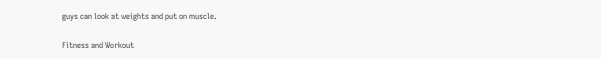guys can look at weights and put on muscle.

Fitness and Workout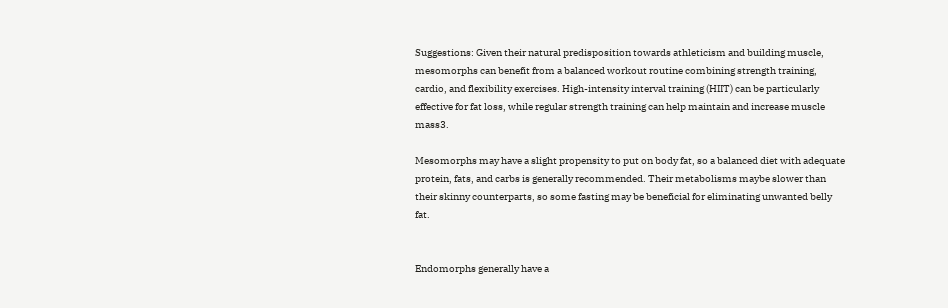Suggestions: Given their natural predisposition towards athleticism and building muscle, mesomorphs can benefit from a balanced workout routine combining strength training, cardio, and flexibility exercises. High-intensity interval training (HIIT) can be particularly effective for fat loss, while regular strength training can help maintain and increase muscle mass3.

Mesomorphs may have a slight propensity to put on body fat, so a balanced diet with adequate protein, fats, and carbs is generally recommended. Their metabolisms maybe slower than their skinny counterparts, so some fasting may be beneficial for eliminating unwanted belly fat.


Endomorphs generally have a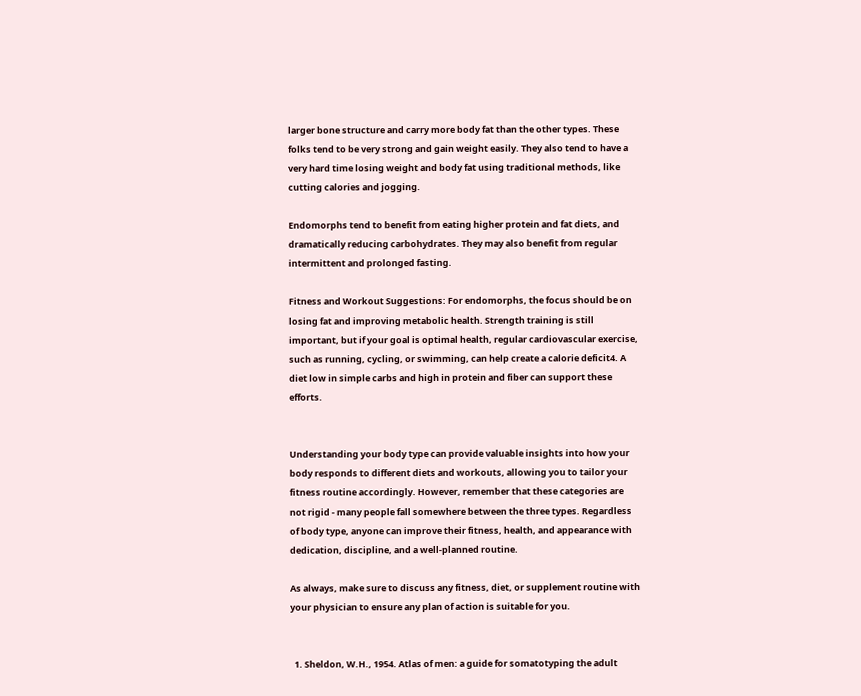larger bone structure and carry more body fat than the other types. These folks tend to be very strong and gain weight easily. They also tend to have a very hard time losing weight and body fat using traditional methods, like cutting calories and jogging.

Endomorphs tend to benefit from eating higher protein and fat diets, and dramatically reducing carbohydrates. They may also benefit from regular intermittent and prolonged fasting.

Fitness and Workout Suggestions: For endomorphs, the focus should be on losing fat and improving metabolic health. Strength training is still important, but if your goal is optimal health, regular cardiovascular exercise, such as running, cycling, or swimming, can help create a calorie deficit4. A diet low in simple carbs and high in protein and fiber can support these efforts.


Understanding your body type can provide valuable insights into how your body responds to different diets and workouts, allowing you to tailor your fitness routine accordingly. However, remember that these categories are not rigid - many people fall somewhere between the three types. Regardless of body type, anyone can improve their fitness, health, and appearance with dedication, discipline, and a well-planned routine.

As always, make sure to discuss any fitness, diet, or supplement routine with your physician to ensure any plan of action is suitable for you.


  1. Sheldon, W.H., 1954. Atlas of men: a guide for somatotyping the adult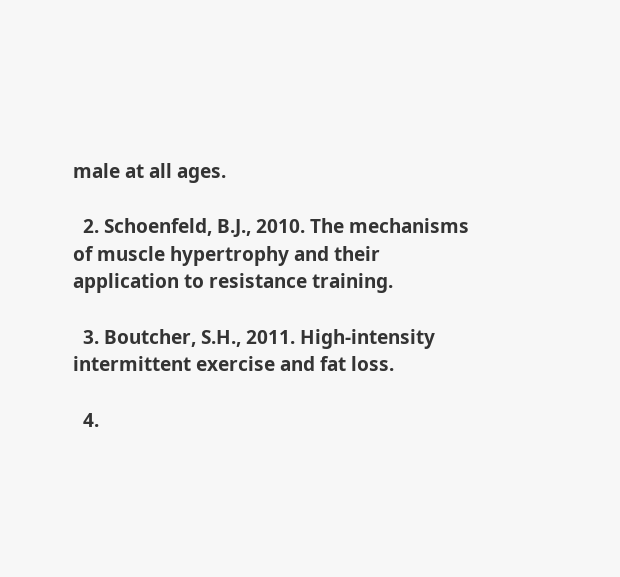male at all ages.

  2. Schoenfeld, B.J., 2010. The mechanisms of muscle hypertrophy and their application to resistance training.

  3. Boutcher, S.H., 2011. High-intensity intermittent exercise and fat loss.

  4.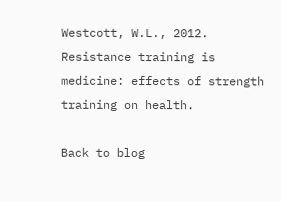Westcott, W.L., 2012. Resistance training is medicine: effects of strength training on health.

Back to blog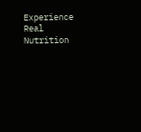Experience Real Nutrition